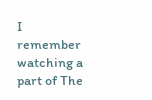I remember watching a part of The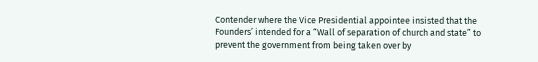Contender where the Vice Presidential appointee insisted that the Founders’ intended for a “Wall of separation of church and state” to prevent the government from being taken over by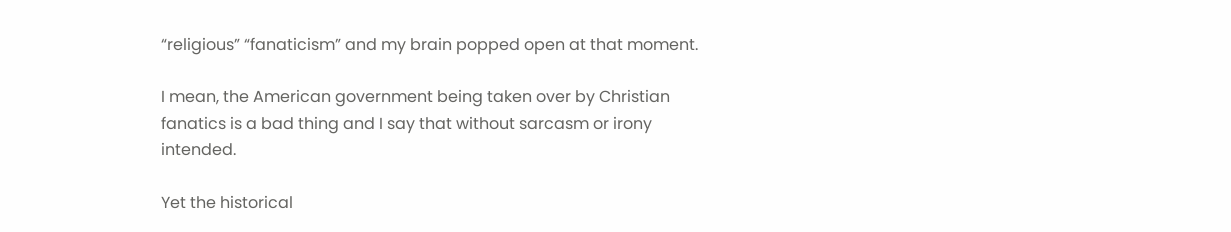“religious” “fanaticism” and my brain popped open at that moment.

I mean, the American government being taken over by Christian fanatics is a bad thing and I say that without sarcasm or irony intended.

Yet the historical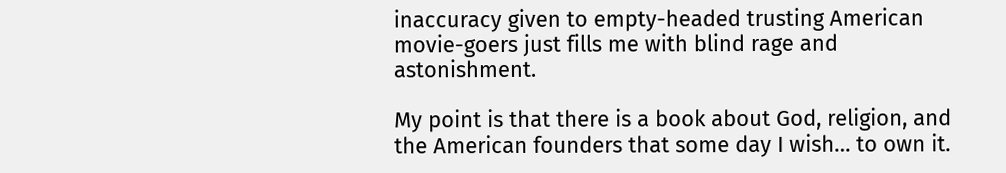inaccuracy given to empty-headed trusting American movie-goers just fills me with blind rage and astonishment.

My point is that there is a book about God, religion, and the American founders that some day I wish… to own it.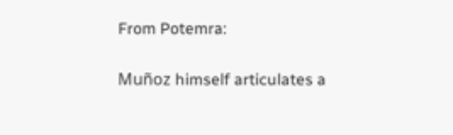From Potemra:

Muñoz himself articulates a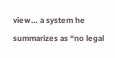view… a system he summarizes as “no legal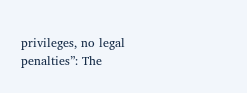privileges, no legal penalties”: The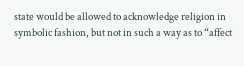state would be allowed to acknowledge religion in symbolic fashion, but not in such a way as to “affect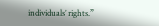individuals’ rights.”